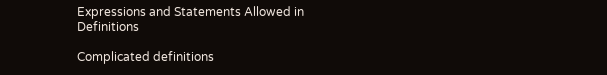Expressions and Statements Allowed in Definitions

Complicated definitions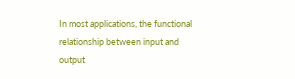In most applications, the functional relationship between input and output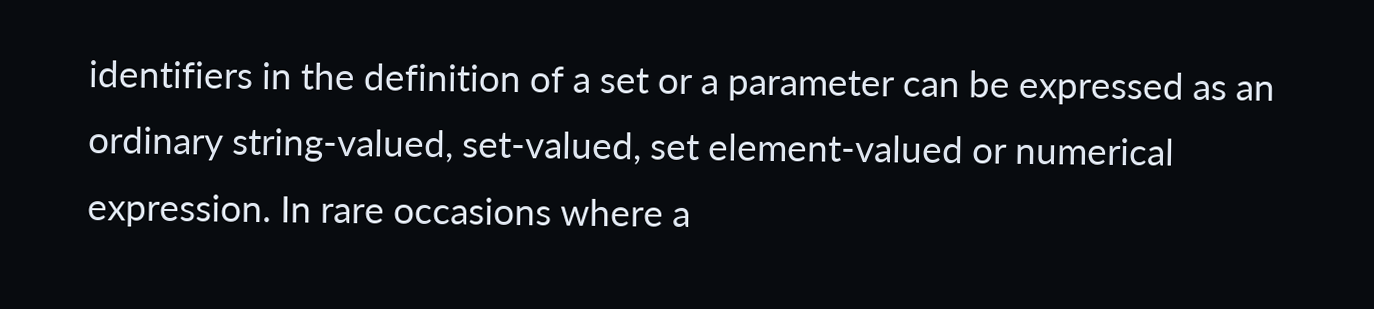identifiers in the definition of a set or a parameter can be expressed as an ordinary string-valued, set-valued, set element-valued or numerical expression. In rare occasions where a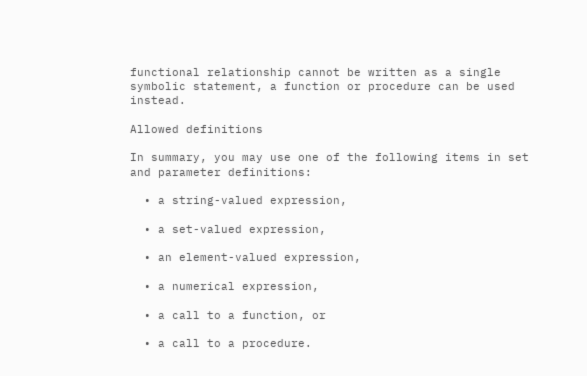functional relationship cannot be written as a single symbolic statement, a function or procedure can be used instead.

Allowed definitions

In summary, you may use one of the following items in set and parameter definitions:

  • a string-valued expression,

  • a set-valued expression,

  • an element-valued expression,

  • a numerical expression,

  • a call to a function, or

  • a call to a procedure.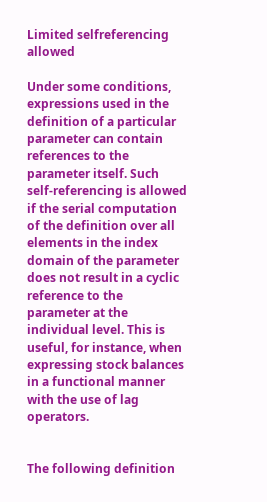Limited selfreferencing allowed

Under some conditions, expressions used in the definition of a particular parameter can contain references to the parameter itself. Such self-referencing is allowed if the serial computation of the definition over all elements in the index domain of the parameter does not result in a cyclic reference to the parameter at the individual level. This is useful, for instance, when expressing stock balances in a functional manner with the use of lag operators.


The following definition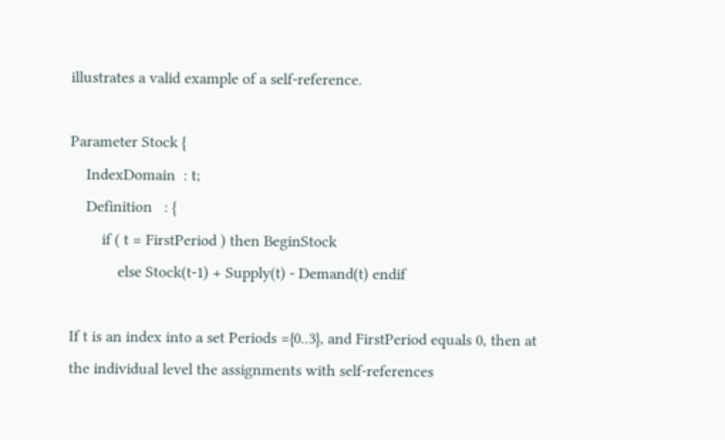illustrates a valid example of a self-reference.

Parameter Stock {
    IndexDomain  : t;
    Definition   : {
        if ( t = FirstPeriod ) then BeginStock
            else Stock(t-1) + Supply(t) - Demand(t) endif

If t is an index into a set Periods ={0..3}, and FirstPeriod equals 0, then at the individual level the assignments with self-references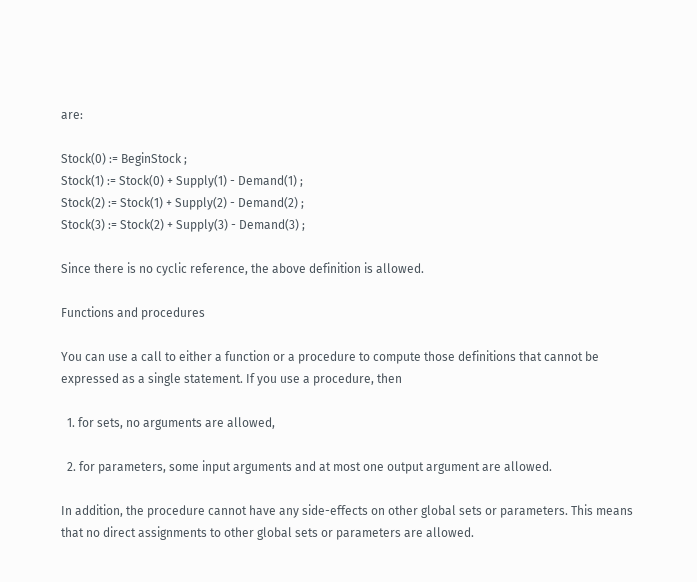are:

Stock(0) := BeginStock ;
Stock(1) := Stock(0) + Supply(1) - Demand(1) ;
Stock(2) := Stock(1) + Supply(2) - Demand(2) ;
Stock(3) := Stock(2) + Supply(3) - Demand(3) ;

Since there is no cyclic reference, the above definition is allowed.

Functions and procedures

You can use a call to either a function or a procedure to compute those definitions that cannot be expressed as a single statement. If you use a procedure, then

  1. for sets, no arguments are allowed,

  2. for parameters, some input arguments and at most one output argument are allowed.

In addition, the procedure cannot have any side-effects on other global sets or parameters. This means that no direct assignments to other global sets or parameters are allowed.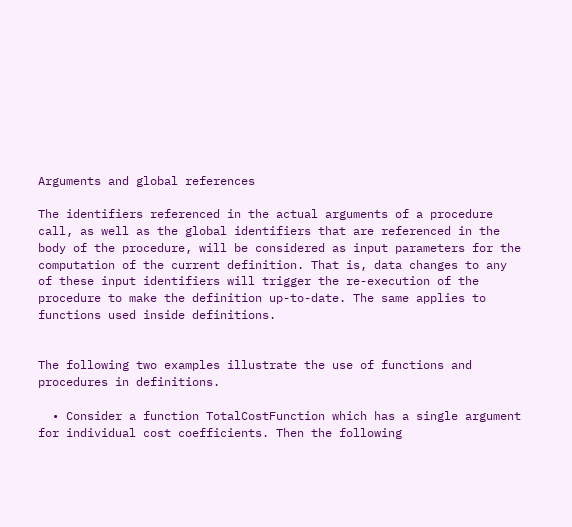Arguments and global references

The identifiers referenced in the actual arguments of a procedure call, as well as the global identifiers that are referenced in the body of the procedure, will be considered as input parameters for the computation of the current definition. That is, data changes to any of these input identifiers will trigger the re-execution of the procedure to make the definition up-to-date. The same applies to functions used inside definitions.


The following two examples illustrate the use of functions and procedures in definitions.

  • Consider a function TotalCostFunction which has a single argument for individual cost coefficients. Then the following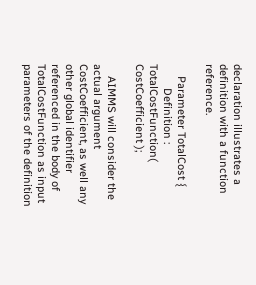declaration illustrates a definition with a function reference.

    Parameter TotalCost {
        Definition : TotalCostFunction( CostCoefficient );

    AIMMS will consider the actual argument CostCoefficient, as well any other global identifier referenced in the body of TotalCostFunction as input parameters of the definition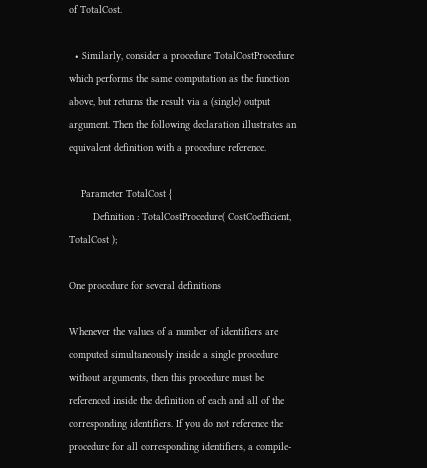of TotalCost.

  • Similarly, consider a procedure TotalCostProcedure which performs the same computation as the function above, but returns the result via a (single) output argument. Then the following declaration illustrates an equivalent definition with a procedure reference.

    Parameter TotalCost {
        Definition : TotalCostProcedure( CostCoefficient, TotalCost );

One procedure for several definitions

Whenever the values of a number of identifiers are computed simultaneously inside a single procedure without arguments, then this procedure must be referenced inside the definition of each and all of the corresponding identifiers. If you do not reference the procedure for all corresponding identifiers, a compile-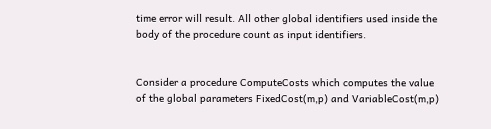time error will result. All other global identifiers used inside the body of the procedure count as input identifiers.


Consider a procedure ComputeCosts which computes the value of the global parameters FixedCost(m,p) and VariableCost(m,p)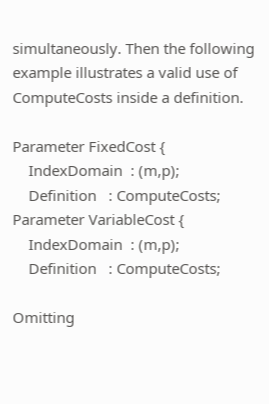simultaneously. Then the following example illustrates a valid use of ComputeCosts inside a definition.

Parameter FixedCost {
    IndexDomain  : (m,p);
    Definition   : ComputeCosts;
Parameter VariableCost {
    IndexDomain  : (m,p);
    Definition   : ComputeCosts;

Omitting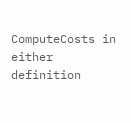ComputeCosts in either definition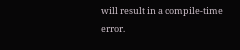will result in a compile-time error.